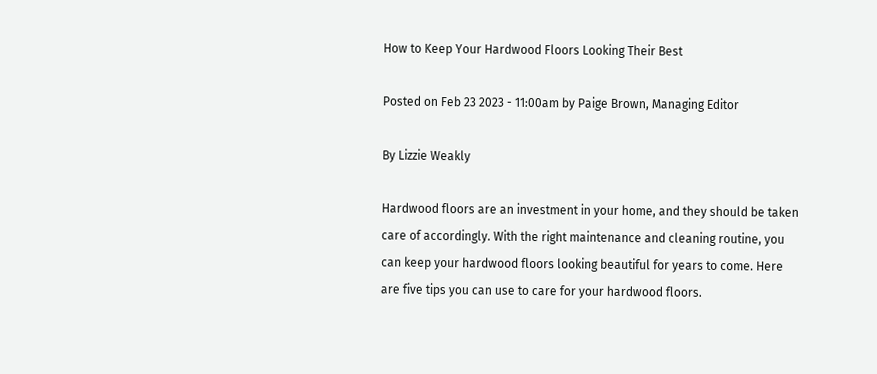How to Keep Your Hardwood Floors Looking Their Best

Posted on Feb 23 2023 - 11:00am by Paige Brown, Managing Editor

By Lizzie Weakly

Hardwood floors are an investment in your home, and they should be taken care of accordingly. With the right maintenance and cleaning routine, you can keep your hardwood floors looking beautiful for years to come. Here are five tips you can use to care for your hardwood floors.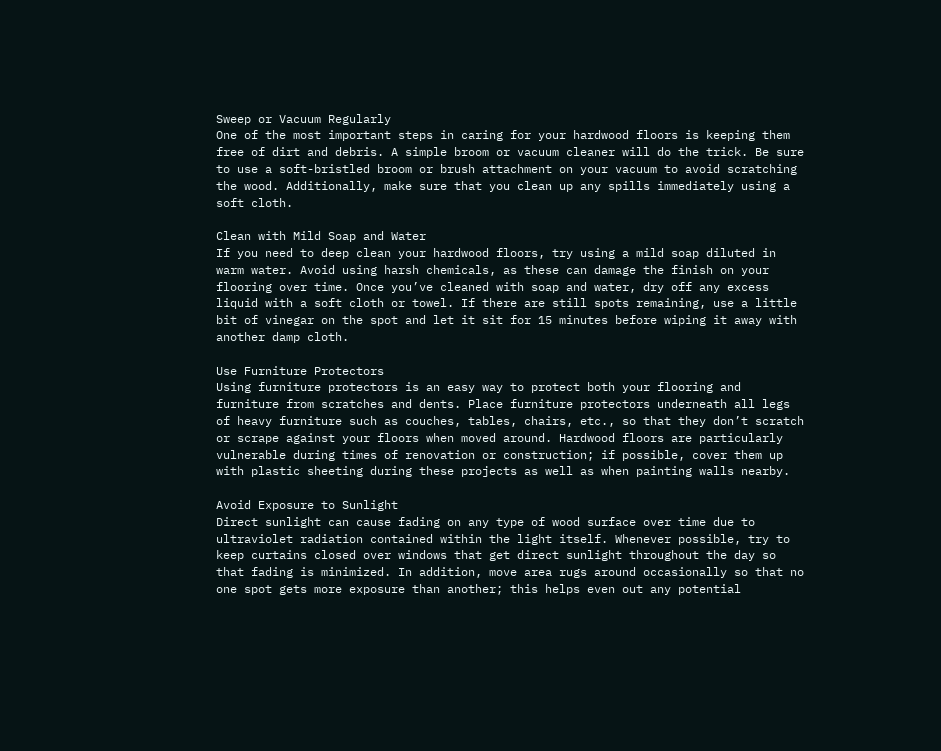Sweep or Vacuum Regularly
One of the most important steps in caring for your hardwood floors is keeping them free of dirt and debris. A simple broom or vacuum cleaner will do the trick. Be sure to use a soft-bristled broom or brush attachment on your vacuum to avoid scratching the wood. Additionally, make sure that you clean up any spills immediately using a soft cloth.

Clean with Mild Soap and Water
If you need to deep clean your hardwood floors, try using a mild soap diluted in warm water. Avoid using harsh chemicals, as these can damage the finish on your flooring over time. Once you’ve cleaned with soap and water, dry off any excess liquid with a soft cloth or towel. If there are still spots remaining, use a little bit of vinegar on the spot and let it sit for 15 minutes before wiping it away with another damp cloth.

Use Furniture Protectors
Using furniture protectors is an easy way to protect both your flooring and furniture from scratches and dents. Place furniture protectors underneath all legs of heavy furniture such as couches, tables, chairs, etc., so that they don’t scratch or scrape against your floors when moved around. Hardwood floors are particularly vulnerable during times of renovation or construction; if possible, cover them up with plastic sheeting during these projects as well as when painting walls nearby.

Avoid Exposure to Sunlight
Direct sunlight can cause fading on any type of wood surface over time due to ultraviolet radiation contained within the light itself. Whenever possible, try to keep curtains closed over windows that get direct sunlight throughout the day so that fading is minimized. In addition, move area rugs around occasionally so that no one spot gets more exposure than another; this helps even out any potential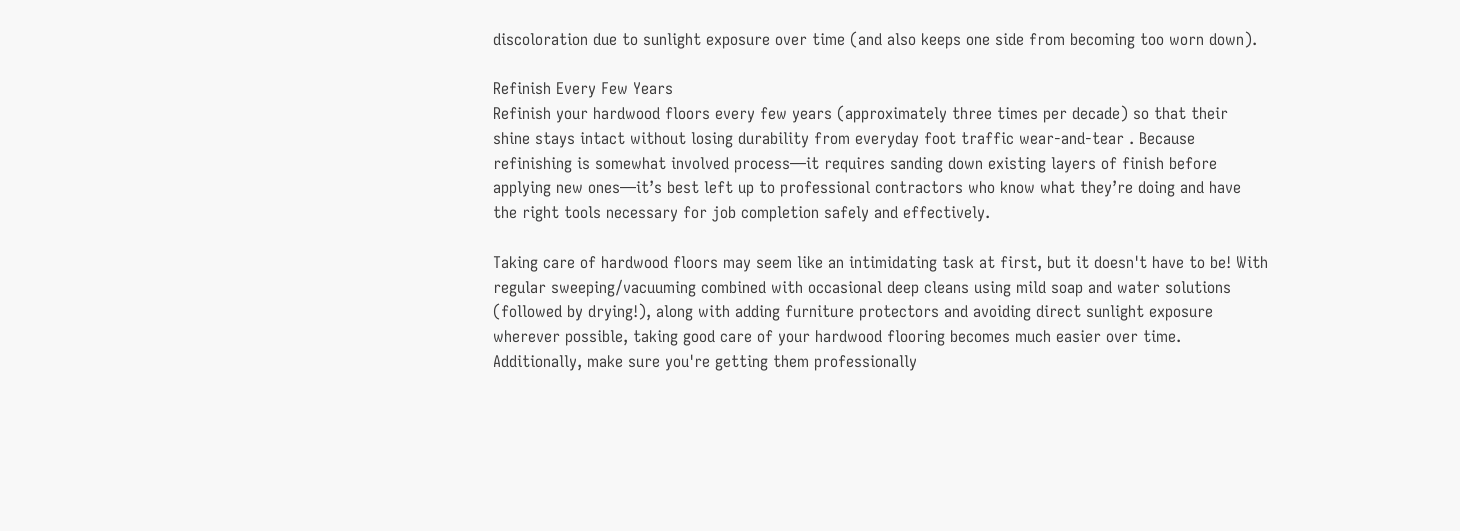discoloration due to sunlight exposure over time (and also keeps one side from becoming too worn down).

Refinish Every Few Years
Refinish your hardwood floors every few years (approximately three times per decade) so that their shine stays intact without losing durability from everyday foot traffic wear-and-tear . Because refinishing is somewhat involved process—it requires sanding down existing layers of finish before applying new ones—it’s best left up to professional contractors who know what they’re doing and have the right tools necessary for job completion safely and effectively.

Taking care of hardwood floors may seem like an intimidating task at first, but it doesn't have to be! With regular sweeping/vacuuming combined with occasional deep cleans using mild soap and water solutions (followed by drying!), along with adding furniture protectors and avoiding direct sunlight exposure wherever possible, taking good care of your hardwood flooring becomes much easier over time. Additionally, make sure you're getting them professionally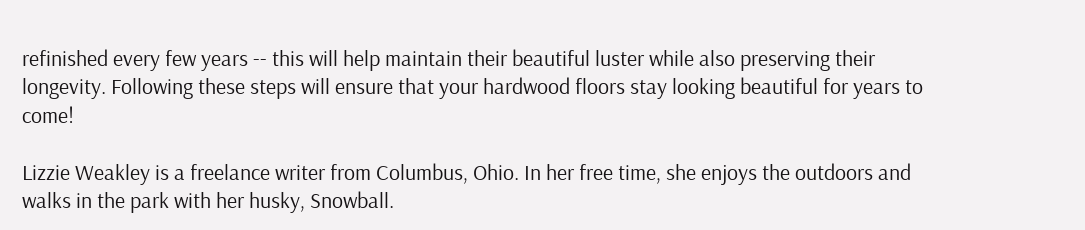refinished every few years -- this will help maintain their beautiful luster while also preserving their longevity. Following these steps will ensure that your hardwood floors stay looking beautiful for years to come!

Lizzie Weakley is a freelance writer from Columbus, Ohio. In her free time, she enjoys the outdoors and walks in the park with her husky, Snowball.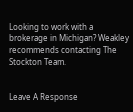Looking to work with a brokerage in Michigan? Weakley recommends contacting The Stockton Team.


Leave A Response